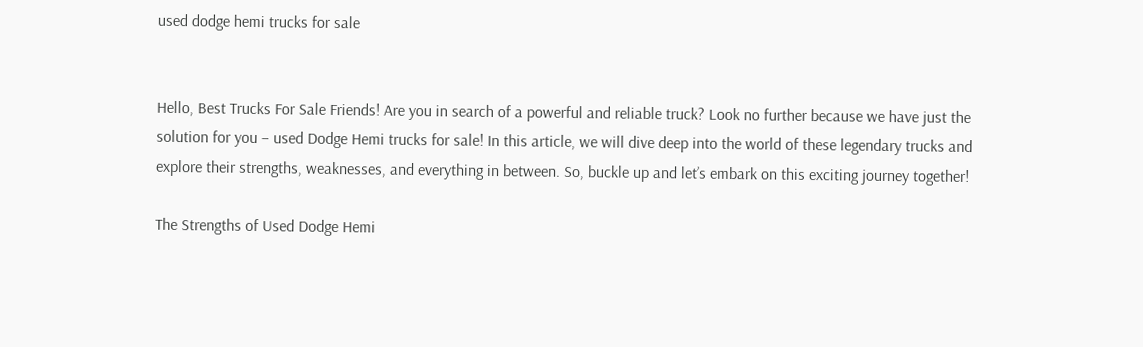used dodge hemi trucks for sale


Hello, Best Trucks For Sale Friends! Are you in search of a powerful and reliable truck? Look no further because we have just the solution for you – used Dodge Hemi trucks for sale! In this article, we will dive deep into the world of these legendary trucks and explore their strengths, weaknesses, and everything in between. So, buckle up and let’s embark on this exciting journey together!

The Strengths of Used Dodge Hemi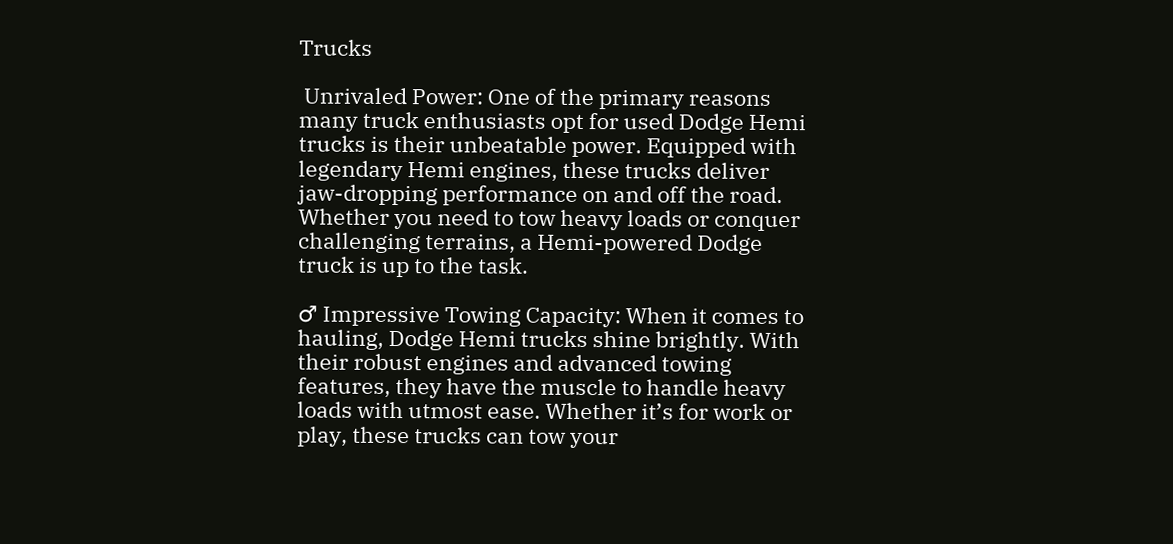Trucks

 Unrivaled Power: One of the primary reasons many truck enthusiasts opt for used Dodge Hemi trucks is their unbeatable power. Equipped with legendary Hemi engines, these trucks deliver jaw-dropping performance on and off the road. Whether you need to tow heavy loads or conquer challenging terrains, a Hemi-powered Dodge truck is up to the task.

♂ Impressive Towing Capacity: When it comes to hauling, Dodge Hemi trucks shine brightly. With their robust engines and advanced towing features, they have the muscle to handle heavy loads with utmost ease. Whether it’s for work or play, these trucks can tow your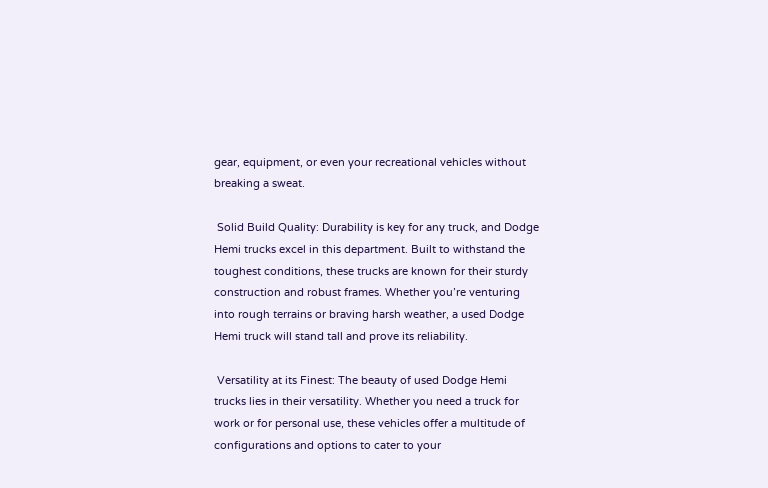gear, equipment, or even your recreational vehicles without breaking a sweat.

 Solid Build Quality: Durability is key for any truck, and Dodge Hemi trucks excel in this department. Built to withstand the toughest conditions, these trucks are known for their sturdy construction and robust frames. Whether you’re venturing into rough terrains or braving harsh weather, a used Dodge Hemi truck will stand tall and prove its reliability.

 Versatility at its Finest: The beauty of used Dodge Hemi trucks lies in their versatility. Whether you need a truck for work or for personal use, these vehicles offer a multitude of configurations and options to cater to your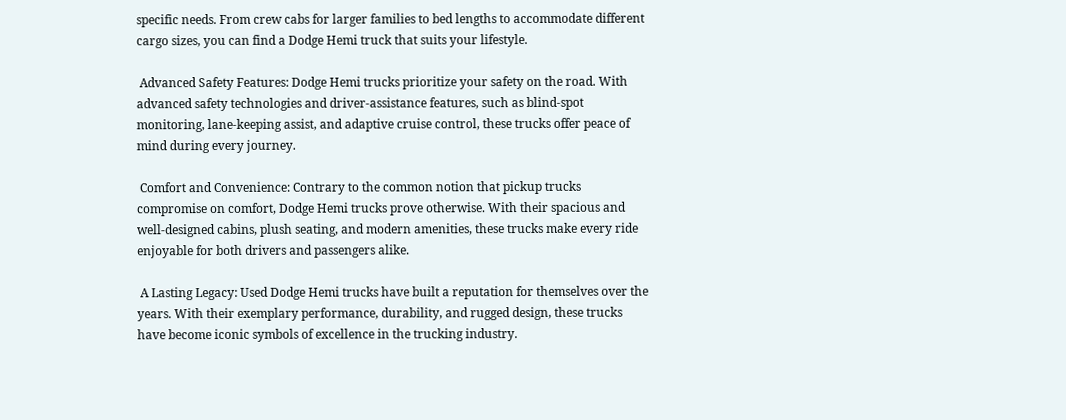specific needs. From crew cabs for larger families to bed lengths to accommodate different cargo sizes, you can find a Dodge Hemi truck that suits your lifestyle.

 Advanced Safety Features: Dodge Hemi trucks prioritize your safety on the road. With advanced safety technologies and driver-assistance features, such as blind-spot monitoring, lane-keeping assist, and adaptive cruise control, these trucks offer peace of mind during every journey.

 Comfort and Convenience: Contrary to the common notion that pickup trucks compromise on comfort, Dodge Hemi trucks prove otherwise. With their spacious and well-designed cabins, plush seating, and modern amenities, these trucks make every ride enjoyable for both drivers and passengers alike.

 A Lasting Legacy: Used Dodge Hemi trucks have built a reputation for themselves over the years. With their exemplary performance, durability, and rugged design, these trucks have become iconic symbols of excellence in the trucking industry.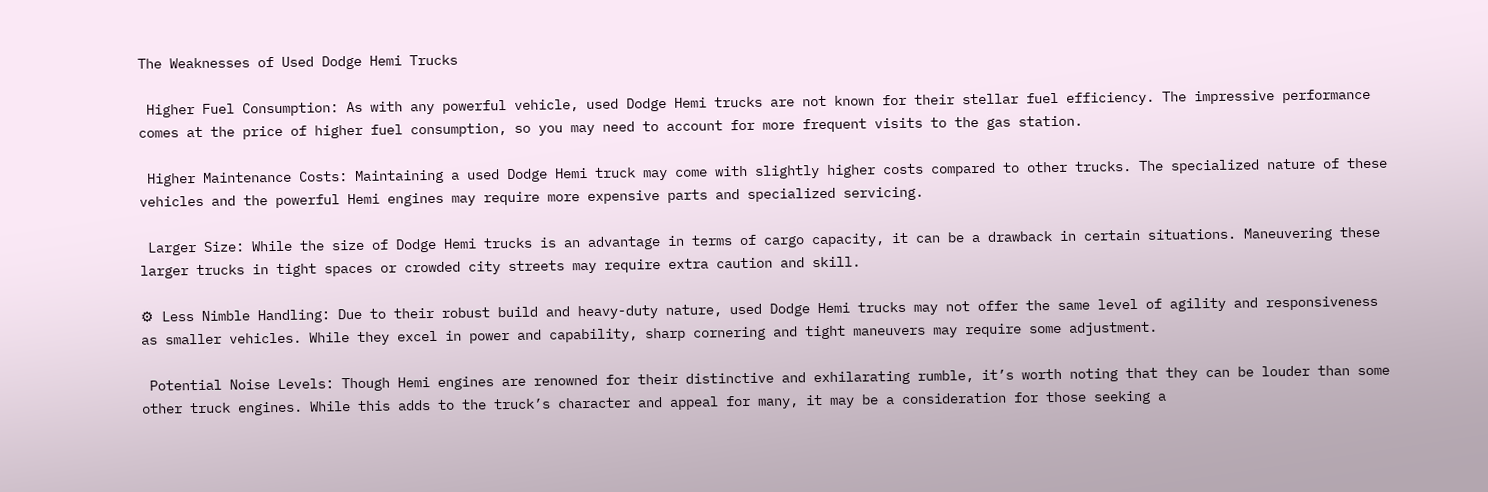The Weaknesses of Used Dodge Hemi Trucks

 Higher Fuel Consumption: As with any powerful vehicle, used Dodge Hemi trucks are not known for their stellar fuel efficiency. The impressive performance comes at the price of higher fuel consumption, so you may need to account for more frequent visits to the gas station.

 Higher Maintenance Costs: Maintaining a used Dodge Hemi truck may come with slightly higher costs compared to other trucks. The specialized nature of these vehicles and the powerful Hemi engines may require more expensive parts and specialized servicing.

 Larger Size: While the size of Dodge Hemi trucks is an advantage in terms of cargo capacity, it can be a drawback in certain situations. Maneuvering these larger trucks in tight spaces or crowded city streets may require extra caution and skill.

⚙ Less Nimble Handling: Due to their robust build and heavy-duty nature, used Dodge Hemi trucks may not offer the same level of agility and responsiveness as smaller vehicles. While they excel in power and capability, sharp cornering and tight maneuvers may require some adjustment.

 Potential Noise Levels: Though Hemi engines are renowned for their distinctive and exhilarating rumble, it’s worth noting that they can be louder than some other truck engines. While this adds to the truck’s character and appeal for many, it may be a consideration for those seeking a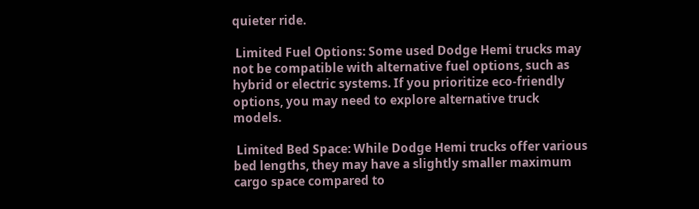quieter ride.

 Limited Fuel Options: Some used Dodge Hemi trucks may not be compatible with alternative fuel options, such as hybrid or electric systems. If you prioritize eco-friendly options, you may need to explore alternative truck models.

 Limited Bed Space: While Dodge Hemi trucks offer various bed lengths, they may have a slightly smaller maximum cargo space compared to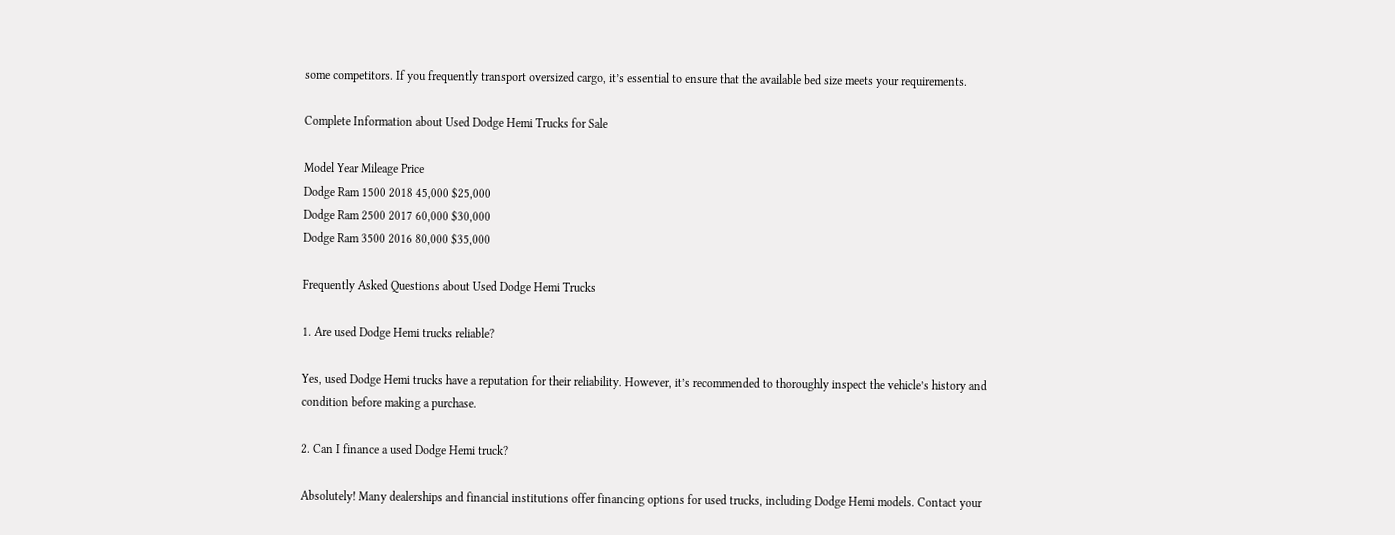some competitors. If you frequently transport oversized cargo, it’s essential to ensure that the available bed size meets your requirements.

Complete Information about Used Dodge Hemi Trucks for Sale

Model Year Mileage Price
Dodge Ram 1500 2018 45,000 $25,000
Dodge Ram 2500 2017 60,000 $30,000
Dodge Ram 3500 2016 80,000 $35,000

Frequently Asked Questions about Used Dodge Hemi Trucks

1. Are used Dodge Hemi trucks reliable?

Yes, used Dodge Hemi trucks have a reputation for their reliability. However, it’s recommended to thoroughly inspect the vehicle’s history and condition before making a purchase.

2. Can I finance a used Dodge Hemi truck?

Absolutely! Many dealerships and financial institutions offer financing options for used trucks, including Dodge Hemi models. Contact your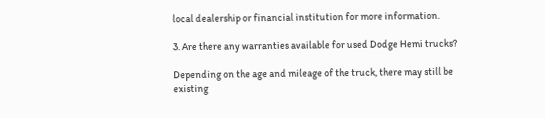local dealership or financial institution for more information.

3. Are there any warranties available for used Dodge Hemi trucks?

Depending on the age and mileage of the truck, there may still be existing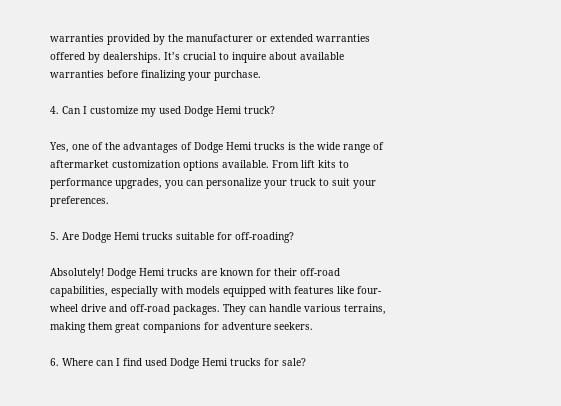warranties provided by the manufacturer or extended warranties offered by dealerships. It’s crucial to inquire about available warranties before finalizing your purchase.

4. Can I customize my used Dodge Hemi truck?

Yes, one of the advantages of Dodge Hemi trucks is the wide range of aftermarket customization options available. From lift kits to performance upgrades, you can personalize your truck to suit your preferences.

5. Are Dodge Hemi trucks suitable for off-roading?

Absolutely! Dodge Hemi trucks are known for their off-road capabilities, especially with models equipped with features like four-wheel drive and off-road packages. They can handle various terrains, making them great companions for adventure seekers.

6. Where can I find used Dodge Hemi trucks for sale?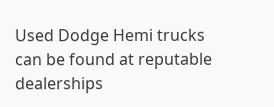Used Dodge Hemi trucks can be found at reputable dealerships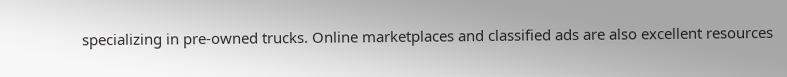specializing in pre-owned trucks. Online marketplaces and classified ads are also excellent resources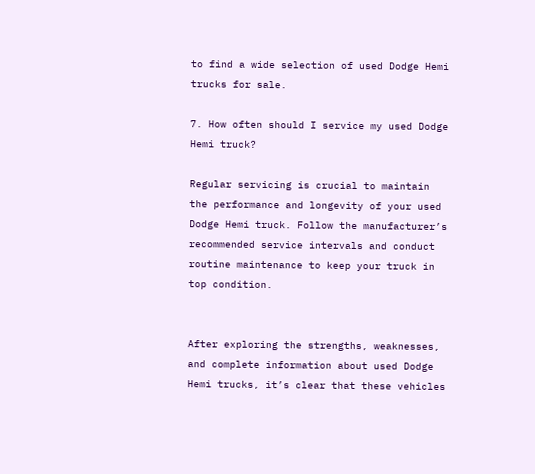to find a wide selection of used Dodge Hemi trucks for sale.

7. How often should I service my used Dodge Hemi truck?

Regular servicing is crucial to maintain the performance and longevity of your used Dodge Hemi truck. Follow the manufacturer’s recommended service intervals and conduct routine maintenance to keep your truck in top condition.


After exploring the strengths, weaknesses, and complete information about used Dodge Hemi trucks, it’s clear that these vehicles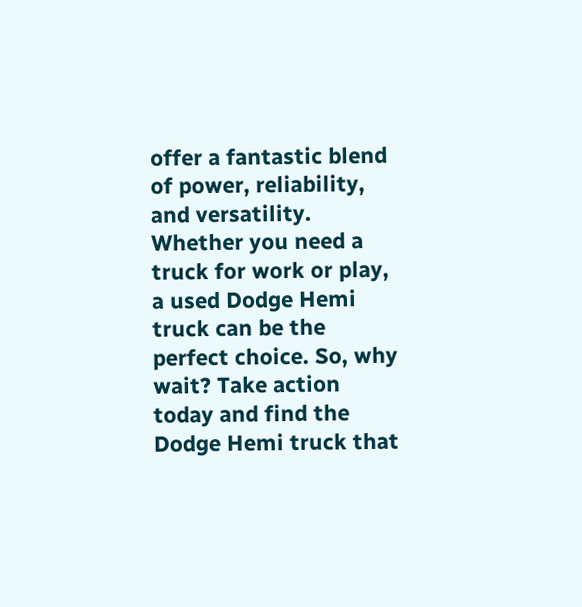offer a fantastic blend of power, reliability, and versatility. Whether you need a truck for work or play, a used Dodge Hemi truck can be the perfect choice. So, why wait? Take action today and find the Dodge Hemi truck that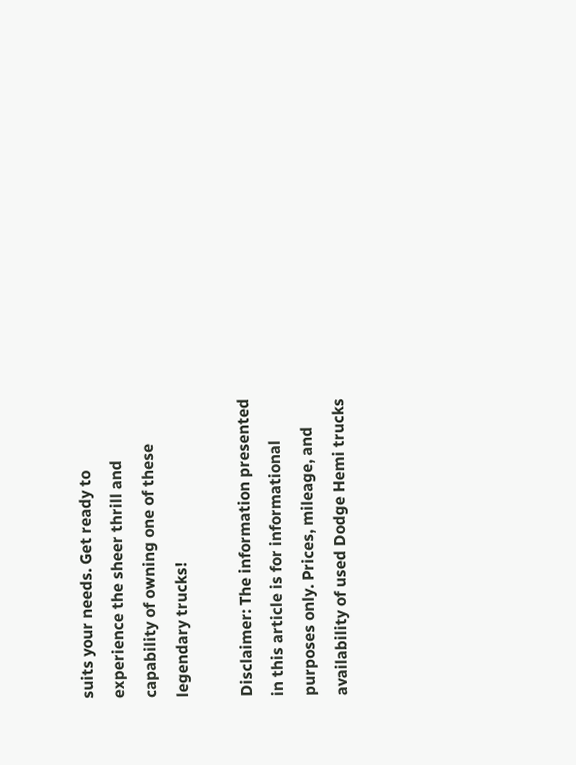suits your needs. Get ready to experience the sheer thrill and capability of owning one of these legendary trucks!

Disclaimer: The information presented in this article is for informational purposes only. Prices, mileage, and availability of used Dodge Hemi trucks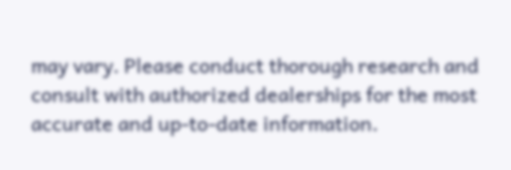may vary. Please conduct thorough research and consult with authorized dealerships for the most accurate and up-to-date information.